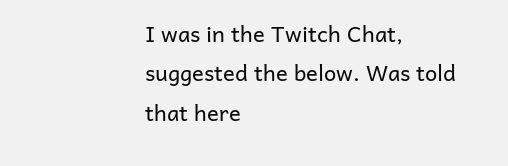I was in the Twitch Chat, suggested the below. Was told that here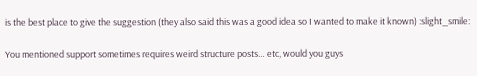is the best place to give the suggestion (they also said this was a good idea so I wanted to make it known) :slight_smile:

You mentioned support sometimes requires weird structure posts… etc, would you guys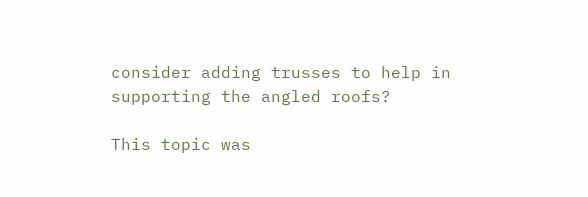consider adding trusses to help in supporting the angled roofs?

This topic was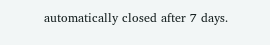automatically closed after 7 days.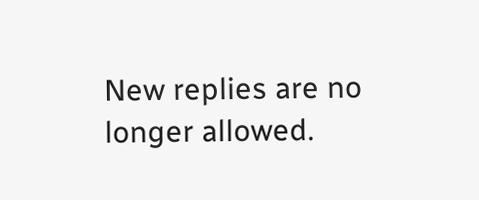New replies are no longer allowed.